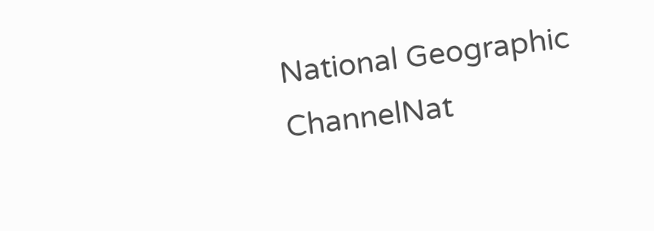National Geographic ChannelNat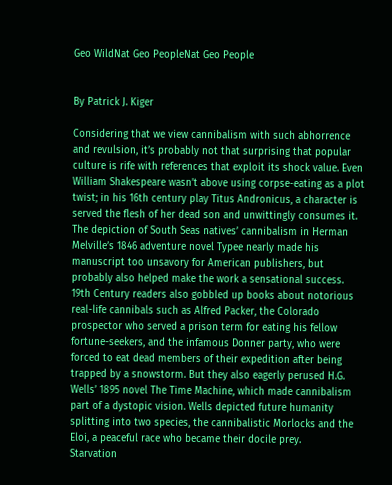Geo WildNat Geo PeopleNat Geo People


By Patrick J. Kiger

Considering that we view cannibalism with such abhorrence and revulsion, it’s probably not that surprising that popular culture is rife with references that exploit its shock value. Even William Shakespeare wasn’t above using corpse-eating as a plot twist; in his 16th century play Titus Andronicus, a character is served the flesh of her dead son and unwittingly consumes it. The depiction of South Seas natives’ cannibalism in Herman Melville’s 1846 adventure novel Typee nearly made his manuscript too unsavory for American publishers, but probably also helped make the work a sensational success. 19th Century readers also gobbled up books about notorious real-life cannibals such as Alfred Packer, the Colorado prospector who served a prison term for eating his fellow fortune-seekers, and the infamous Donner party, who were forced to eat dead members of their expedition after being trapped by a snowstorm. But they also eagerly perused H.G. Wells’ 1895 novel The Time Machine, which made cannibalism part of a dystopic vision. Wells depicted future humanity splitting into two species, the cannibalistic Morlocks and the Eloi, a peaceful race who became their docile prey.
Starvation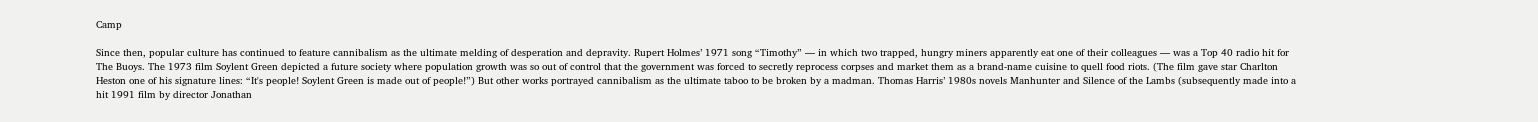Camp

Since then, popular culture has continued to feature cannibalism as the ultimate melding of desperation and depravity. Rupert Holmes’ 1971 song “Timothy” — in which two trapped, hungry miners apparently eat one of their colleagues — was a Top 40 radio hit for The Buoys. The 1973 film Soylent Green depicted a future society where population growth was so out of control that the government was forced to secretly reprocess corpses and market them as a brand-name cuisine to quell food riots. (The film gave star Charlton Heston one of his signature lines: “It's people! Soylent Green is made out of people!”) But other works portrayed cannibalism as the ultimate taboo to be broken by a madman. Thomas Harris’ 1980s novels Manhunter and Silence of the Lambs (subsequently made into a hit 1991 film by director Jonathan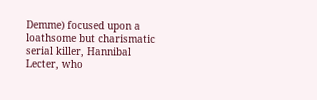Demme) focused upon a loathsome but charismatic serial killer, Hannibal Lecter, who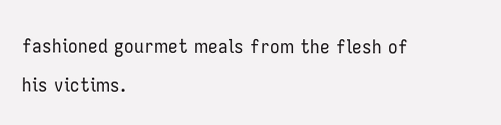fashioned gourmet meals from the flesh of his victims.